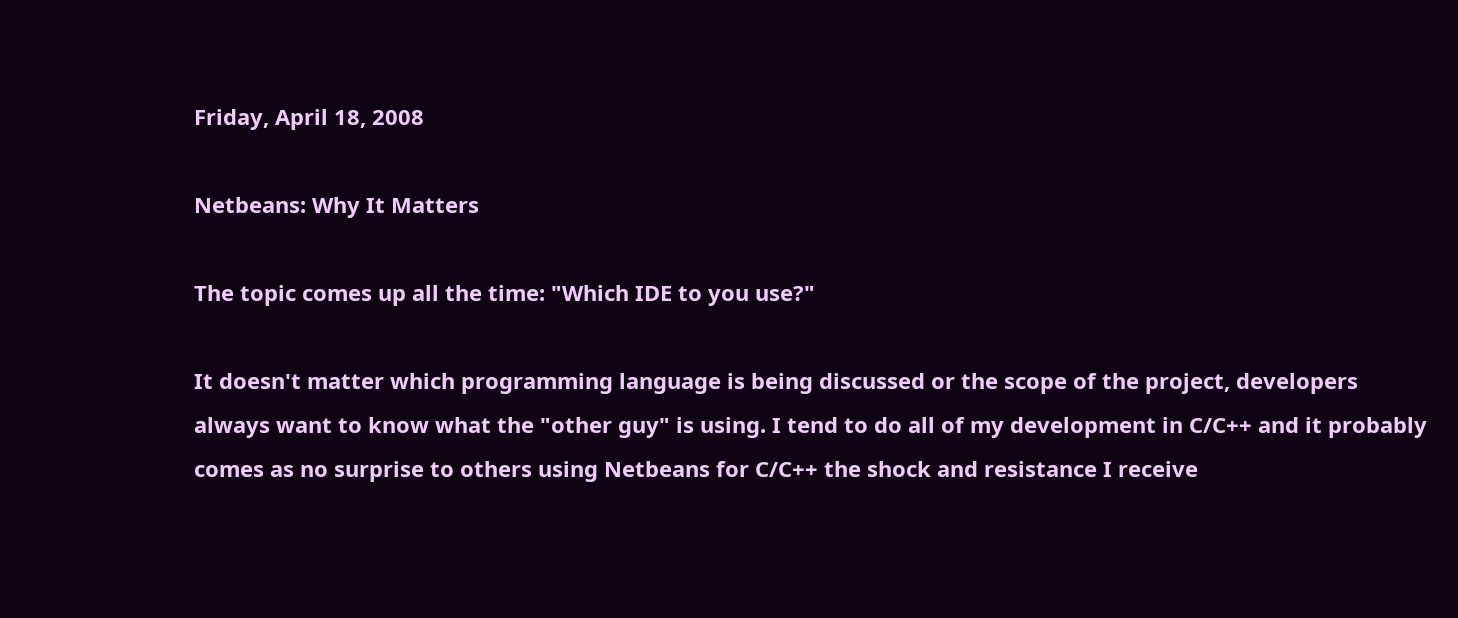Friday, April 18, 2008

Netbeans: Why It Matters

The topic comes up all the time: "Which IDE to you use?"

It doesn't matter which programming language is being discussed or the scope of the project, developers always want to know what the "other guy" is using. I tend to do all of my development in C/C++ and it probably comes as no surprise to others using Netbeans for C/C++ the shock and resistance I receive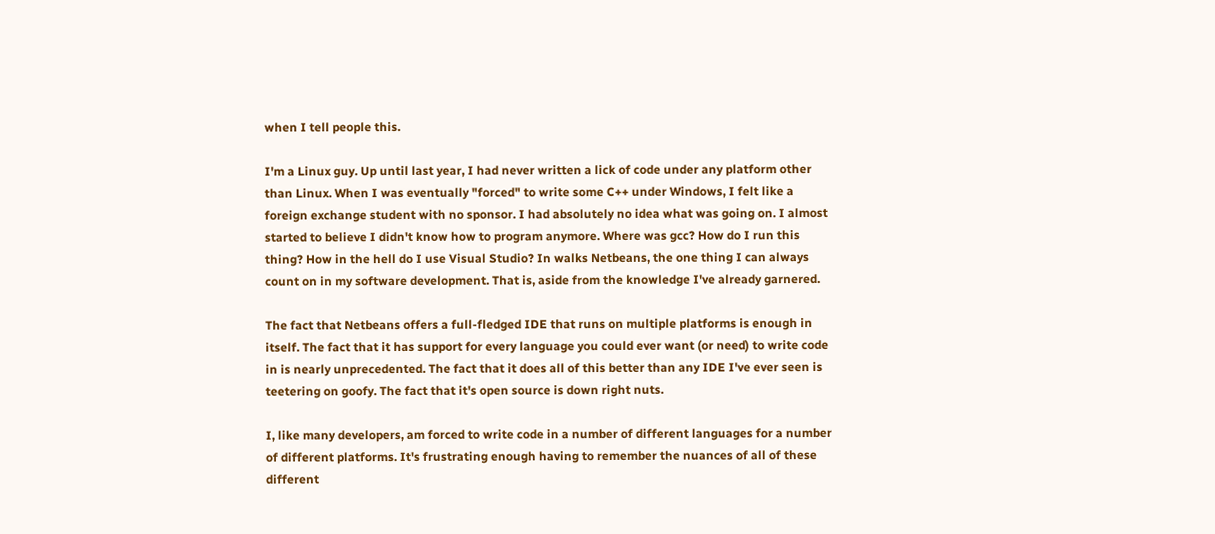when I tell people this.

I'm a Linux guy. Up until last year, I had never written a lick of code under any platform other than Linux. When I was eventually "forced" to write some C++ under Windows, I felt like a foreign exchange student with no sponsor. I had absolutely no idea what was going on. I almost started to believe I didn't know how to program anymore. Where was gcc? How do I run this thing? How in the hell do I use Visual Studio? In walks Netbeans, the one thing I can always count on in my software development. That is, aside from the knowledge I've already garnered.

The fact that Netbeans offers a full-fledged IDE that runs on multiple platforms is enough in itself. The fact that it has support for every language you could ever want (or need) to write code in is nearly unprecedented. The fact that it does all of this better than any IDE I've ever seen is teetering on goofy. The fact that it's open source is down right nuts.

I, like many developers, am forced to write code in a number of different languages for a number of different platforms. It's frustrating enough having to remember the nuances of all of these different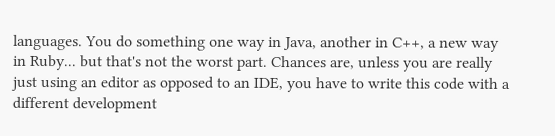languages. You do something one way in Java, another in C++, a new way in Ruby... but that's not the worst part. Chances are, unless you are really just using an editor as opposed to an IDE, you have to write this code with a different development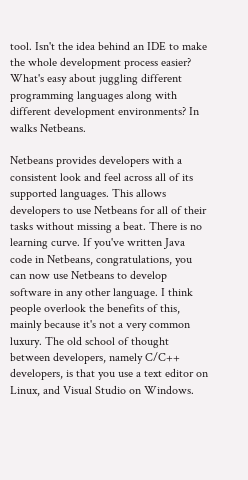tool. Isn't the idea behind an IDE to make the whole development process easier? What's easy about juggling different programming languages along with different development environments? In walks Netbeans.

Netbeans provides developers with a consistent look and feel across all of its supported languages. This allows developers to use Netbeans for all of their tasks without missing a beat. There is no learning curve. If you've written Java code in Netbeans, congratulations, you can now use Netbeans to develop software in any other language. I think people overlook the benefits of this, mainly because it's not a very common luxury. The old school of thought between developers, namely C/C++ developers, is that you use a text editor on Linux, and Visual Studio on Windows.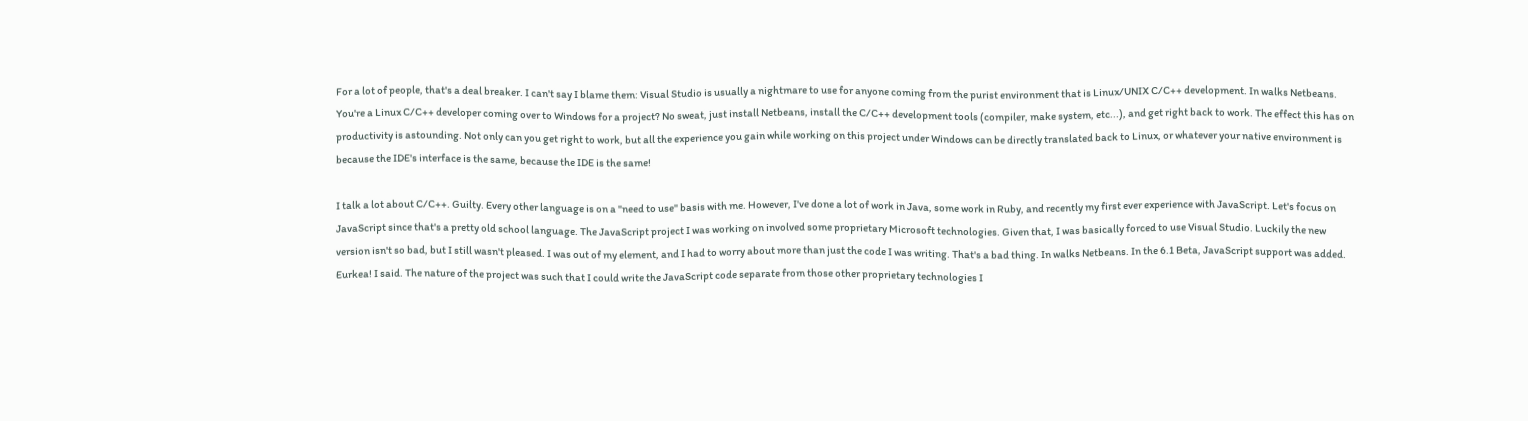For a lot of people, that's a deal breaker. I can't say I blame them: Visual Studio is usually a nightmare to use for anyone coming from the purist environment that is Linux/UNIX C/C++ development. In walks Netbeans. You're a Linux C/C++ developer coming over to Windows for a project? No sweat, just install Netbeans, install the C/C++ development tools (compiler, make system, etc...), and get right back to work. The effect this has on productivity is astounding. Not only can you get right to work, but all the experience you gain while working on this project under Windows can be directly translated back to Linux, or whatever your native environment is because the IDE's interface is the same, because the IDE is the same!

I talk a lot about C/C++. Guilty. Every other language is on a "need to use" basis with me. However, I've done a lot of work in Java, some work in Ruby, and recently my first ever experience with JavaScript. Let's focus on JavaScript since that's a pretty old school language. The JavaScript project I was working on involved some proprietary Microsoft technologies. Given that, I was basically forced to use Visual Studio. Luckily the new version isn't so bad, but I still wasn't pleased. I was out of my element, and I had to worry about more than just the code I was writing. That's a bad thing. In walks Netbeans. In the 6.1 Beta, JavaScript support was added. Eurkea! I said. The nature of the project was such that I could write the JavaScript code separate from those other proprietary technologies I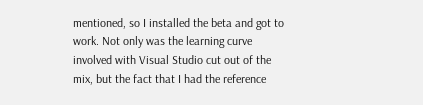mentioned, so I installed the beta and got to work. Not only was the learning curve involved with Visual Studio cut out of the mix, but the fact that I had the reference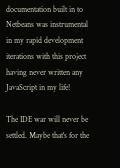documentation built in to Netbeans was instrumental in my rapid development iterations with this project having never written any JavaScript in my life!

The IDE war will never be settled. Maybe that's for the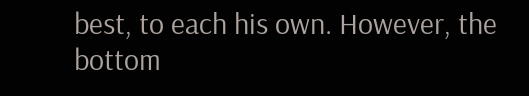best, to each his own. However, the bottom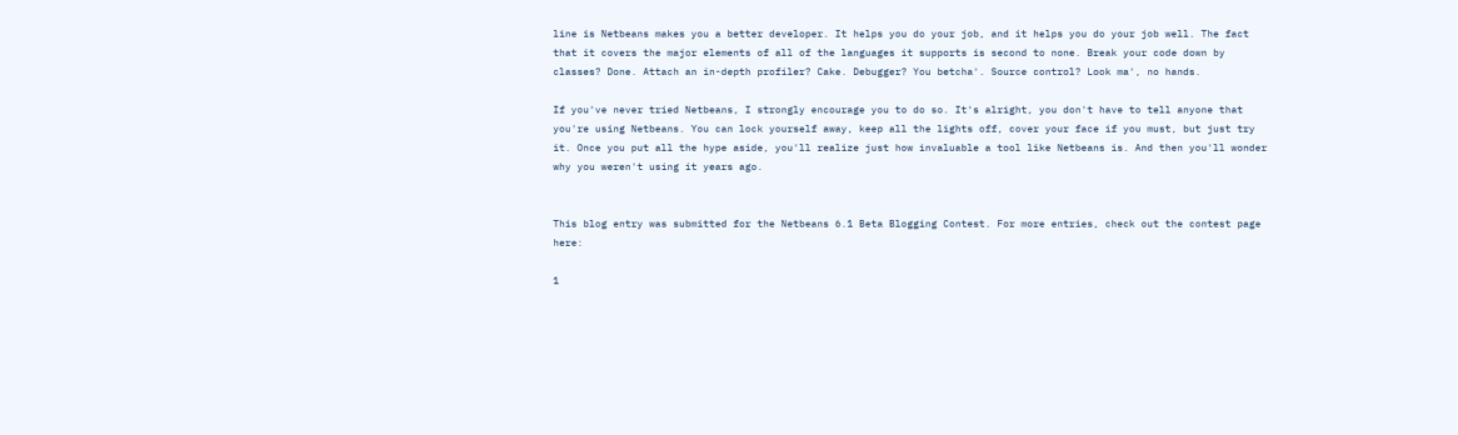line is Netbeans makes you a better developer. It helps you do your job, and it helps you do your job well. The fact that it covers the major elements of all of the languages it supports is second to none. Break your code down by classes? Done. Attach an in-depth profiler? Cake. Debugger? You betcha'. Source control? Look ma', no hands.

If you've never tried Netbeans, I strongly encourage you to do so. It's alright, you don't have to tell anyone that you're using Netbeans. You can lock yourself away, keep all the lights off, cover your face if you must, but just try it. Once you put all the hype aside, you'll realize just how invaluable a tool like Netbeans is. And then you'll wonder why you weren't using it years ago.


This blog entry was submitted for the Netbeans 6.1 Beta Blogging Contest. For more entries, check out the contest page here:

1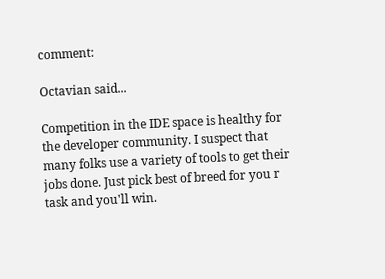comment:

Octavian said...

Competition in the IDE space is healthy for the developer community. I suspect that many folks use a variety of tools to get their jobs done. Just pick best of breed for you r task and you'll win.